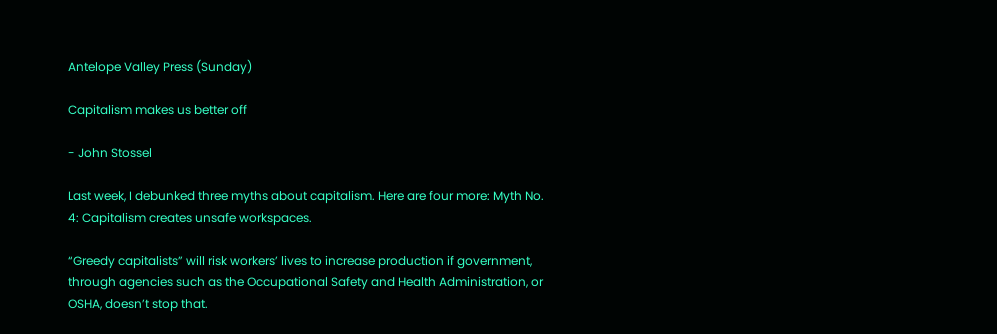Antelope Valley Press (Sunday)

Capitalism makes us better off

- John Stossel

Last week, I debunked three myths about capitalism. Here are four more: Myth No. 4: Capitalism creates unsafe workspaces.

“Greedy capitalists” will risk workers’ lives to increase production if government, through agencies such as the Occupational Safety and Health Administration, or OSHA, doesn’t stop that.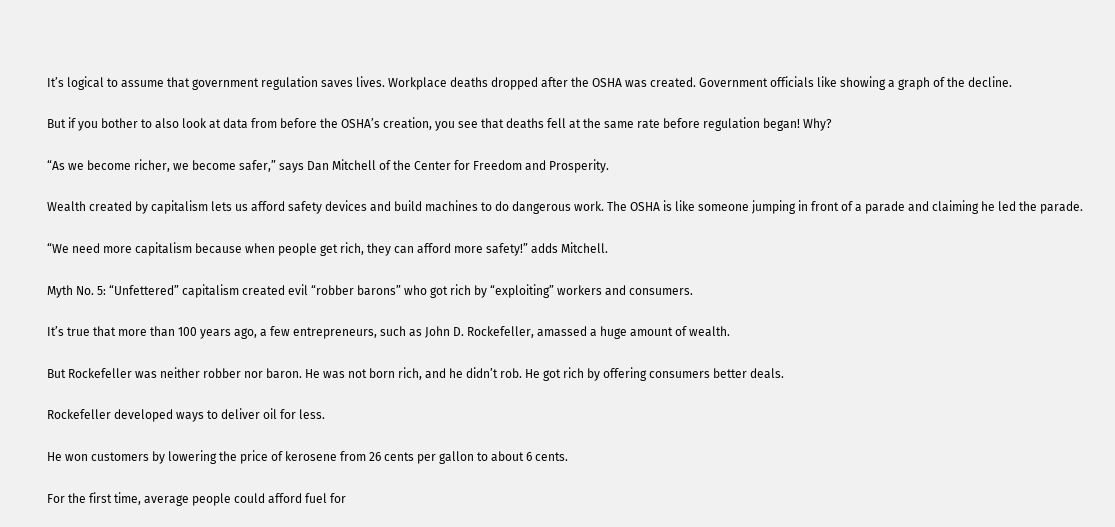It’s logical to assume that government regulation saves lives. Workplace deaths dropped after the OSHA was created. Government officials like showing a graph of the decline.

But if you bother to also look at data from before the OSHA’s creation, you see that deaths fell at the same rate before regulation began! Why?

“As we become richer, we become safer,” says Dan Mitchell of the Center for Freedom and Prosperity.

Wealth created by capitalism lets us afford safety devices and build machines to do dangerous work. The OSHA is like someone jumping in front of a parade and claiming he led the parade.

“We need more capitalism because when people get rich, they can afford more safety!” adds Mitchell.

Myth No. 5: “Unfettered” capitalism created evil “robber barons” who got rich by “exploiting” workers and consumers.

It’s true that more than 100 years ago, a few entrepreneurs, such as John D. Rockefeller, amassed a huge amount of wealth.

But Rockefeller was neither robber nor baron. He was not born rich, and he didn’t rob. He got rich by offering consumers better deals.

Rockefeller developed ways to deliver oil for less.

He won customers by lowering the price of kerosene from 26 cents per gallon to about 6 cents.

For the first time, average people could afford fuel for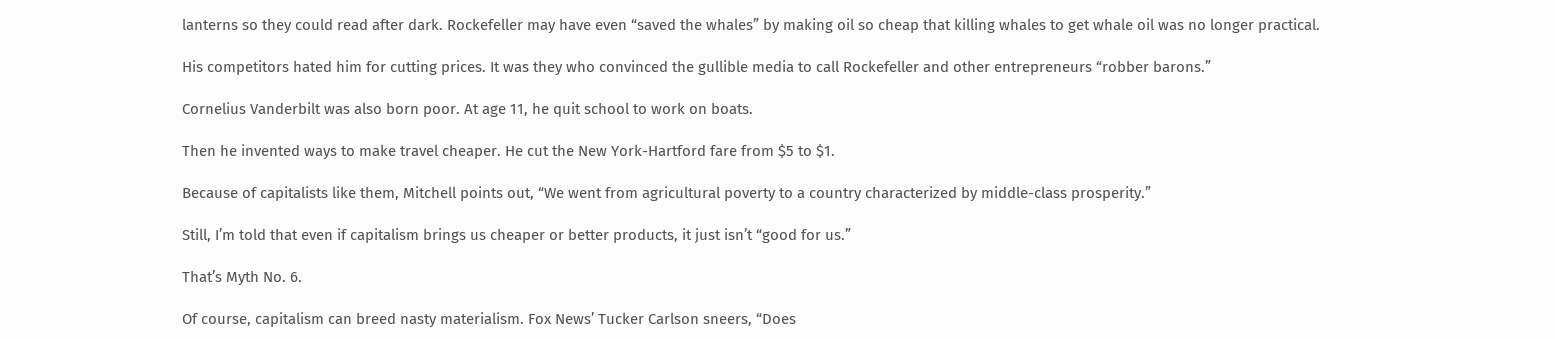lanterns so they could read after dark. Rockefeller may have even “saved the whales” by making oil so cheap that killing whales to get whale oil was no longer practical.

His competitors hated him for cutting prices. It was they who convinced the gullible media to call Rockefeller and other entrepreneurs “robber barons.”

Cornelius Vanderbilt was also born poor. At age 11, he quit school to work on boats.

Then he invented ways to make travel cheaper. He cut the New York-Hartford fare from $5 to $1.

Because of capitalists like them, Mitchell points out, “We went from agricultural poverty to a country characterized by middle-class prosperity.”

Still, I’m told that even if capitalism brings us cheaper or better products, it just isn’t “good for us.”

That’s Myth No. 6.

Of course, capitalism can breed nasty materialism. Fox News’ Tucker Carlson sneers, “Does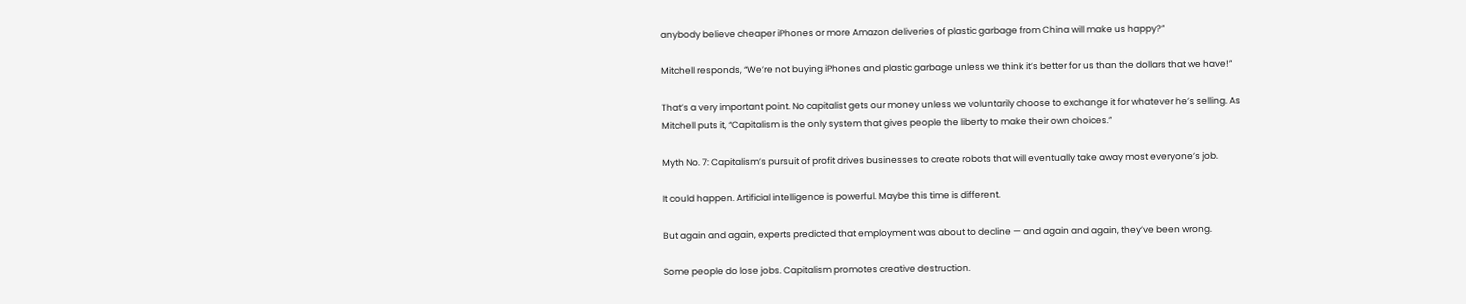anybody believe cheaper iPhones or more Amazon deliveries of plastic garbage from China will make us happy?”

Mitchell responds, “We’re not buying iPhones and plastic garbage unless we think it’s better for us than the dollars that we have!”

That’s a very important point. No capitalist gets our money unless we voluntarily choose to exchange it for whatever he’s selling. As Mitchell puts it, “Capitalism is the only system that gives people the liberty to make their own choices.”

Myth No. 7: Capitalism’s pursuit of profit drives businesses to create robots that will eventually take away most everyone’s job.

It could happen. Artificial intelligence is powerful. Maybe this time is different.

But again and again, experts predicted that employment was about to decline — and again and again, they’ve been wrong.

Some people do lose jobs. Capitalism promotes creative destruction.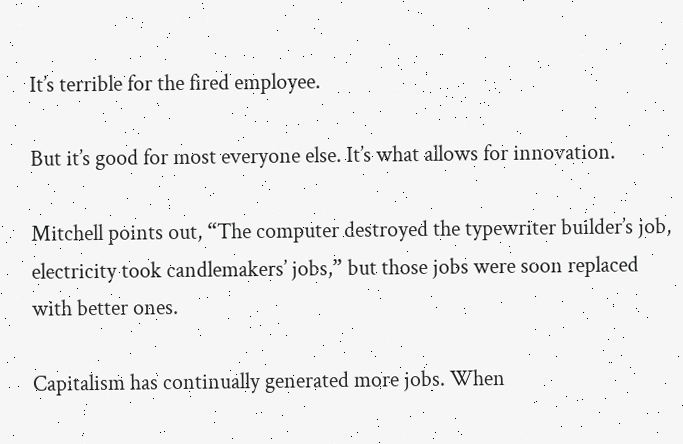It’s terrible for the fired employee.

But it’s good for most everyone else. It’s what allows for innovation.

Mitchell points out, “The computer destroyed the typewriter builder’s job, electricity took candlemakers’ jobs,” but those jobs were soon replaced with better ones.

Capitalism has continually generated more jobs. When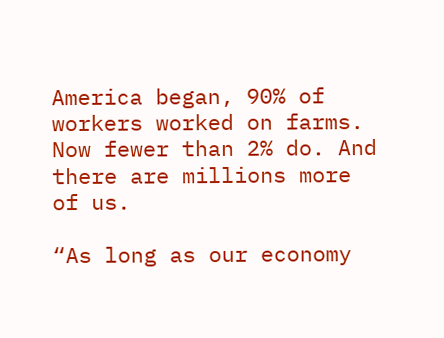America began, 90% of workers worked on farms. Now fewer than 2% do. And there are millions more of us.

“As long as our economy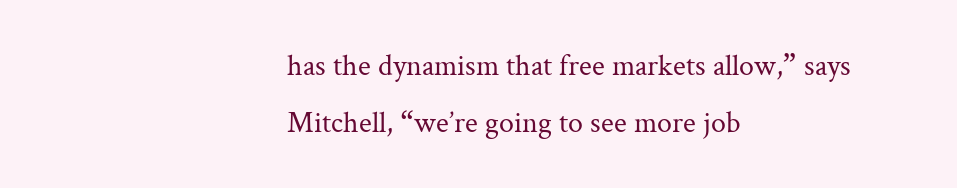has the dynamism that free markets allow,” says Mitchell, “we’re going to see more job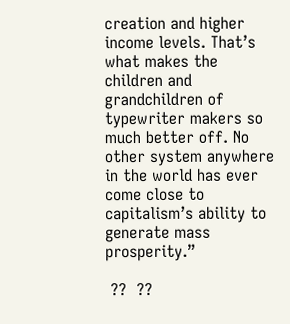creation and higher income levels. That’s what makes the children and grandchildren of typewriter makers so much better off. No other system anywhere in the world has ever come close to capitalism’s ability to generate mass prosperity.”

 ??  ??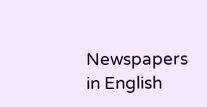Newspapers in English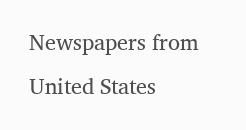Newspapers from United States